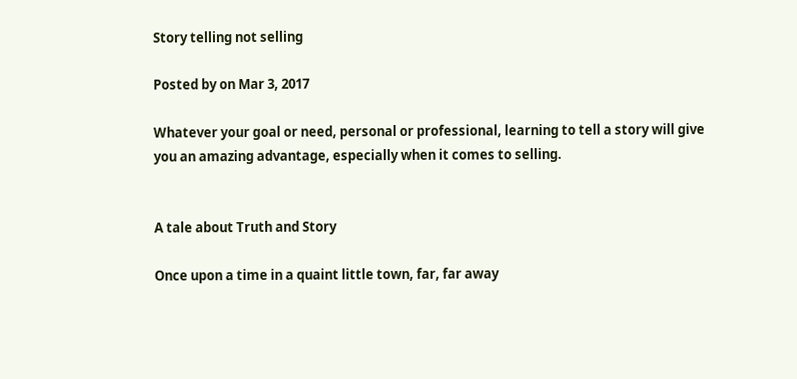Story telling not selling

Posted by on Mar 3, 2017

Whatever your goal or need, personal or professional, learning to tell a story will give you an amazing advantage, especially when it comes to selling.


A tale about Truth and Story

Once upon a time in a quaint little town, far, far away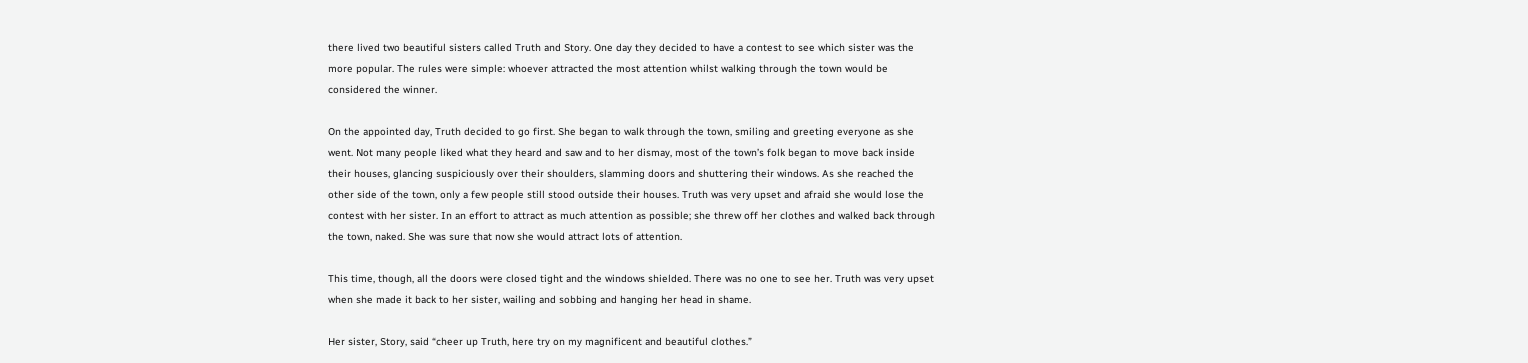there lived two beautiful sisters called Truth and Story. One day they decided to have a contest to see which sister was the more popular. The rules were simple: whoever attracted the most attention whilst walking through the town would be considered the winner.

On the appointed day, Truth decided to go first. She began to walk through the town, smiling and greeting everyone as she went. Not many people liked what they heard and saw and to her dismay, most of the town’s folk began to move back inside their houses, glancing suspiciously over their shoulders, slamming doors and shuttering their windows. As she reached the other side of the town, only a few people still stood outside their houses. Truth was very upset and afraid she would lose the contest with her sister. In an effort to attract as much attention as possible; she threw off her clothes and walked back through the town, naked. She was sure that now she would attract lots of attention.

This time, though, all the doors were closed tight and the windows shielded. There was no one to see her. Truth was very upset when she made it back to her sister, wailing and sobbing and hanging her head in shame.

Her sister, Story, said “cheer up Truth, here try on my magnificent and beautiful clothes.”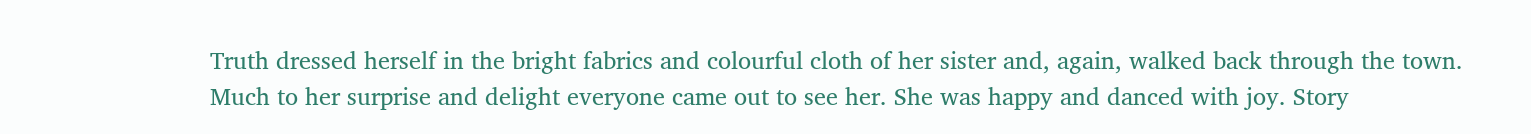Truth dressed herself in the bright fabrics and colourful cloth of her sister and, again, walked back through the town. Much to her surprise and delight everyone came out to see her. She was happy and danced with joy. Story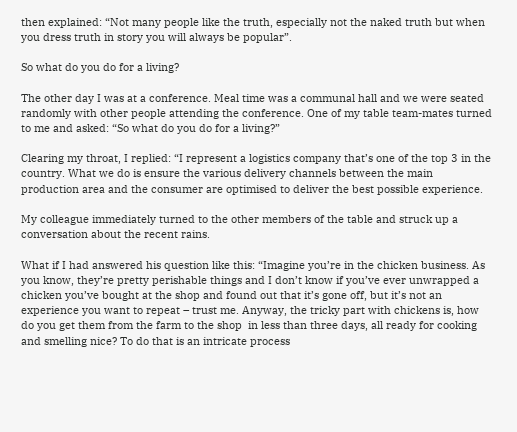then explained: “Not many people like the truth, especially not the naked truth but when you dress truth in story you will always be popular”.

So what do you do for a living?

The other day I was at a conference. Meal time was a communal hall and we were seated randomly with other people attending the conference. One of my table team-mates turned to me and asked: “So what do you do for a living?”

Clearing my throat, I replied: “I represent a logistics company that’s one of the top 3 in the country. What we do is ensure the various delivery channels between the main production area and the consumer are optimised to deliver the best possible experience.

My colleague immediately turned to the other members of the table and struck up a conversation about the recent rains.

What if I had answered his question like this: “Imagine you’re in the chicken business. As you know, they’re pretty perishable things and I don’t know if you’ve ever unwrapped a chicken you’ve bought at the shop and found out that it’s gone off, but it’s not an experience you want to repeat – trust me. Anyway, the tricky part with chickens is, how do you get them from the farm to the shop  in less than three days, all ready for cooking and smelling nice? To do that is an intricate process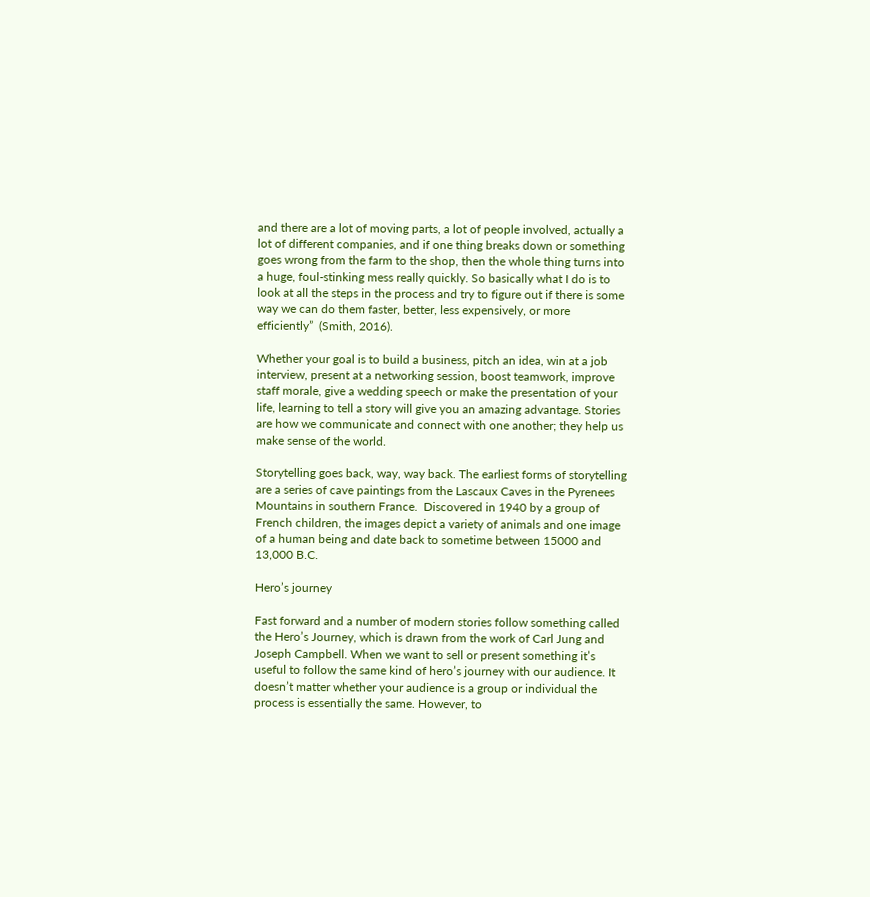and there are a lot of moving parts, a lot of people involved, actually a lot of different companies, and if one thing breaks down or something goes wrong from the farm to the shop, then the whole thing turns into a huge, foul-stinking mess really quickly. So basically what I do is to look at all the steps in the process and try to figure out if there is some way we can do them faster, better, less expensively, or more efficiently”  (Smith, 2016).

Whether your goal is to build a business, pitch an idea, win at a job interview, present at a networking session, boost teamwork, improve staff morale, give a wedding speech or make the presentation of your life, learning to tell a story will give you an amazing advantage. Stories are how we communicate and connect with one another; they help us make sense of the world.

Storytelling goes back, way, way back. The earliest forms of storytelling are a series of cave paintings from the Lascaux Caves in the Pyrenees Mountains in southern France.  Discovered in 1940 by a group of French children, the images depict a variety of animals and one image of a human being and date back to sometime between 15000 and 13,000 B.C.

Hero’s journey

Fast forward and a number of modern stories follow something called the Hero’s Journey, which is drawn from the work of Carl Jung and Joseph Campbell. When we want to sell or present something it’s useful to follow the same kind of hero’s journey with our audience. It doesn’t matter whether your audience is a group or individual the process is essentially the same. However, to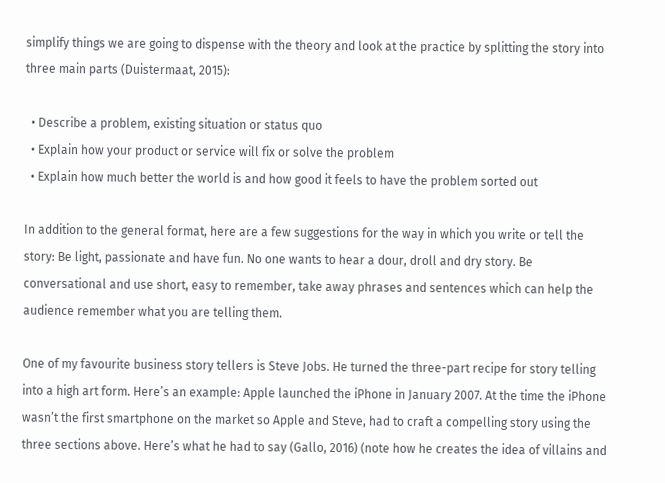simplify things we are going to dispense with the theory and look at the practice by splitting the story into three main parts (Duistermaat, 2015):

  • Describe a problem, existing situation or status quo
  • Explain how your product or service will fix or solve the problem
  • Explain how much better the world is and how good it feels to have the problem sorted out

In addition to the general format, here are a few suggestions for the way in which you write or tell the story: Be light, passionate and have fun. No one wants to hear a dour, droll and dry story. Be conversational and use short, easy to remember, take away phrases and sentences which can help the audience remember what you are telling them.

One of my favourite business story tellers is Steve Jobs. He turned the three-part recipe for story telling into a high art form. Here’s an example: Apple launched the iPhone in January 2007. At the time the iPhone wasn’t the first smartphone on the market so Apple and Steve, had to craft a compelling story using the three sections above. Here’s what he had to say (Gallo, 2016) (note how he creates the idea of villains and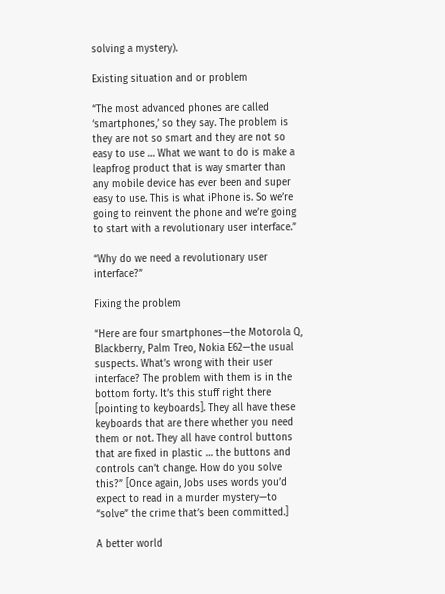solving a mystery).

Existing situation and or problem

“The most advanced phones are called ‘smartphones,’ so they say. The problem is they are not so smart and they are not so easy to use … What we want to do is make a leapfrog product that is way smarter than any mobile device has ever been and super easy to use. This is what iPhone is. So we’re going to reinvent the phone and we’re going to start with a revolutionary user interface.”

“Why do we need a revolutionary user interface?”

Fixing the problem

“Here are four smartphones—the Motorola Q, Blackberry, Palm Treo, Nokia E62—the usual suspects. What’s wrong with their user interface? The problem with them is in the bottom forty. It’s this stuff right there [pointing to keyboards]. They all have these keyboards that are there whether you need them or not. They all have control buttons that are fixed in plastic … the buttons and controls can’t change. How do you solve this?” [Once again, Jobs uses words you’d expect to read in a murder mystery—to “solve” the crime that’s been committed.]

A better world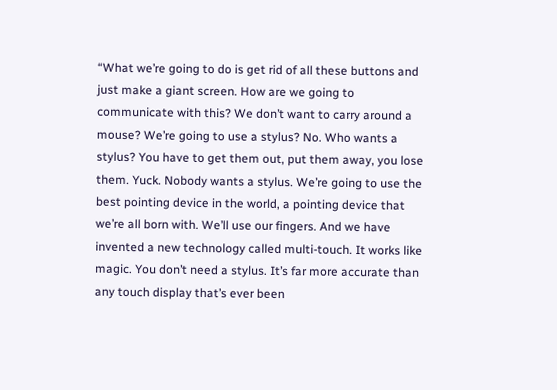“What we’re going to do is get rid of all these buttons and just make a giant screen. How are we going to communicate with this? We don’t want to carry around a mouse? We’re going to use a stylus? No. Who wants a stylus? You have to get them out, put them away, you lose them. Yuck. Nobody wants a stylus. We’re going to use the best pointing device in the world, a pointing device that we’re all born with. We’ll use our fingers. And we have invented a new technology called multi-touch. It works like magic. You don’t need a stylus. It’s far more accurate than any touch display that’s ever been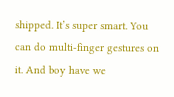shipped. It’s super smart. You can do multi-finger gestures on it. And boy have we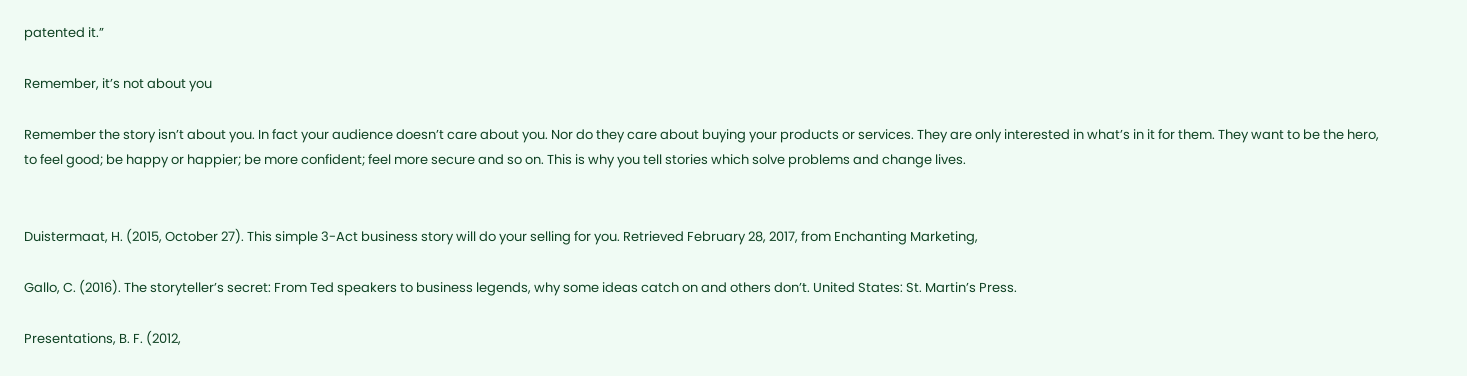patented it.”

Remember, it’s not about you

Remember the story isn’t about you. In fact your audience doesn’t care about you. Nor do they care about buying your products or services. They are only interested in what’s in it for them. They want to be the hero, to feel good; be happy or happier; be more confident; feel more secure and so on. This is why you tell stories which solve problems and change lives.


Duistermaat, H. (2015, October 27). This simple 3-Act business story will do your selling for you. Retrieved February 28, 2017, from Enchanting Marketing,

Gallo, C. (2016). The storyteller’s secret: From Ted speakers to business legends, why some ideas catch on and others don’t. United States: St. Martin’s Press.

Presentations, B. F. (2012,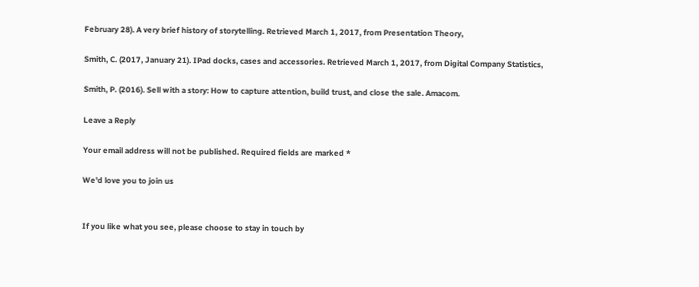February 28). A very brief history of storytelling. Retrieved March 1, 2017, from Presentation Theory,

Smith, C. (2017, January 21). IPad docks, cases and accessories. Retrieved March 1, 2017, from Digital Company Statistics,

Smith, P. (2016). Sell with a story: How to capture attention, build trust, and close the sale. Amacom.

Leave a Reply

Your email address will not be published. Required fields are marked *

We'd love you to join us


If you like what you see, please choose to stay in touch by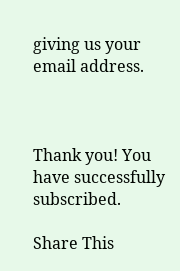giving us your email address.



Thank you! You have successfully subscribed.

Share This